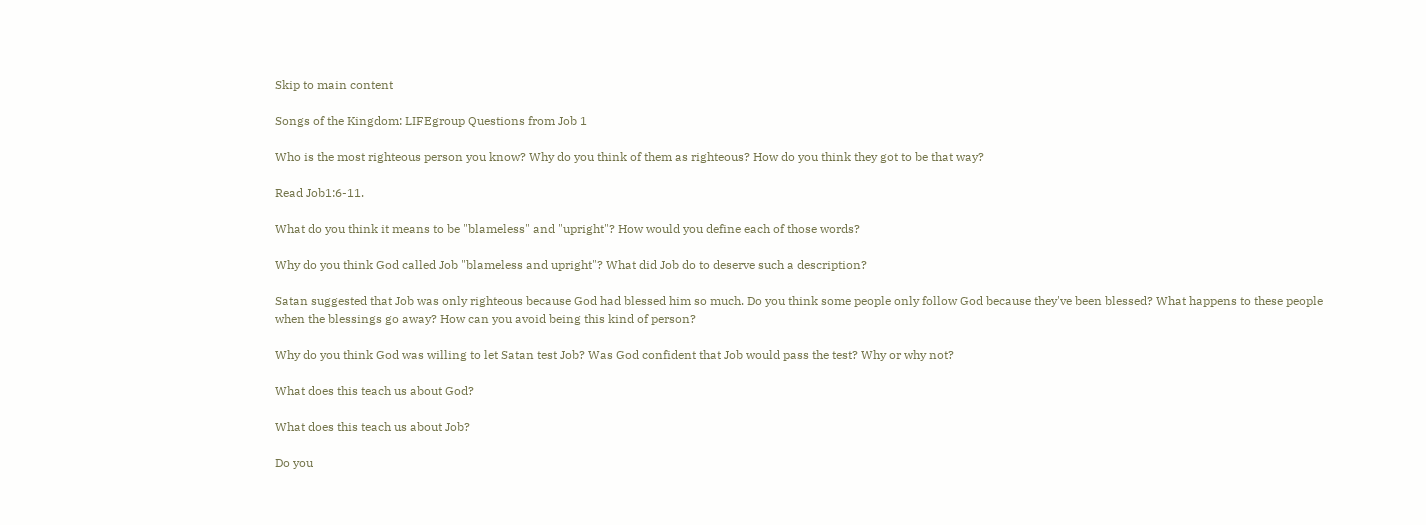Skip to main content

Songs of the Kingdom: LIFEgroup Questions from Job 1

Who is the most righteous person you know? Why do you think of them as righteous? How do you think they got to be that way?

Read Job1:6-11.

What do you think it means to be "blameless" and "upright"? How would you define each of those words?

Why do you think God called Job "blameless and upright"? What did Job do to deserve such a description?

Satan suggested that Job was only righteous because God had blessed him so much. Do you think some people only follow God because they've been blessed? What happens to these people when the blessings go away? How can you avoid being this kind of person?

Why do you think God was willing to let Satan test Job? Was God confident that Job would pass the test? Why or why not?

What does this teach us about God?

What does this teach us about Job?

Do you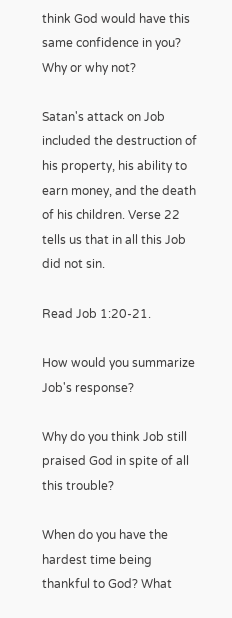think God would have this same confidence in you? Why or why not?

Satan's attack on Job included the destruction of his property, his ability to earn money, and the death of his children. Verse 22 tells us that in all this Job did not sin.

Read Job 1:20-21.

How would you summarize Job's response?

Why do you think Job still praised God in spite of all this trouble?

When do you have the hardest time being thankful to God? What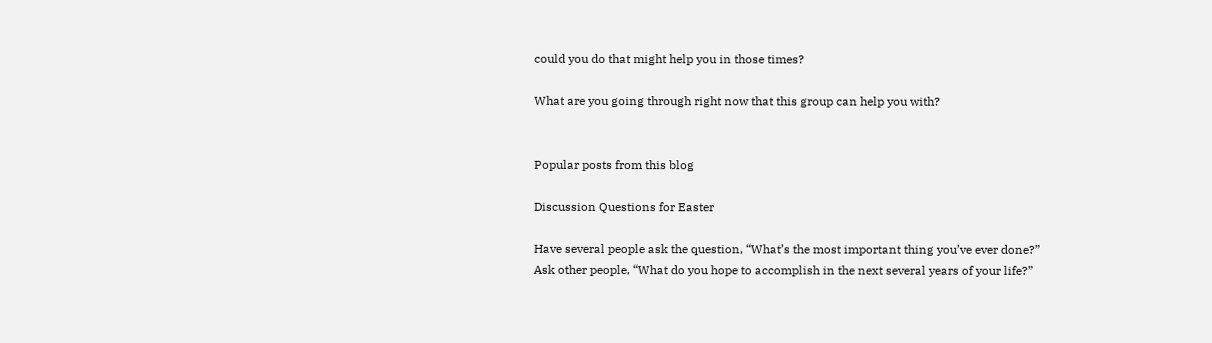could you do that might help you in those times?

What are you going through right now that this group can help you with?


Popular posts from this blog

Discussion Questions for Easter

Have several people ask the question, “What’s the most important thing you’ve ever done?”
Ask other people, “What do you hope to accomplish in the next several years of your life?”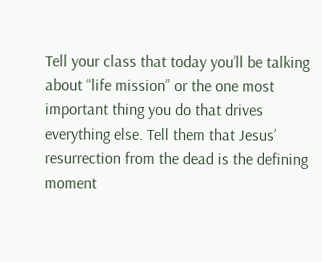Tell your class that today you’ll be talking about “life mission” or the one most important thing you do that drives everything else. Tell them that Jesus’ resurrection from the dead is the defining moment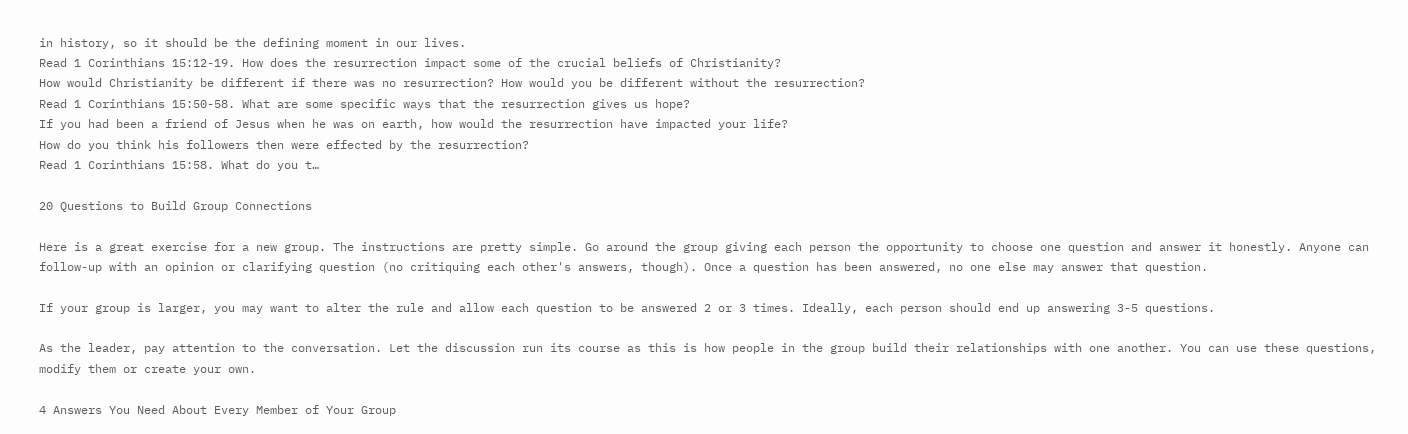in history, so it should be the defining moment in our lives.
Read 1 Corinthians 15:12-19. How does the resurrection impact some of the crucial beliefs of Christianity?
How would Christianity be different if there was no resurrection? How would you be different without the resurrection?
Read 1 Corinthians 15:50-58. What are some specific ways that the resurrection gives us hope?
If you had been a friend of Jesus when he was on earth, how would the resurrection have impacted your life?
How do you think his followers then were effected by the resurrection?
Read 1 Corinthians 15:58. What do you t…

20 Questions to Build Group Connections

Here is a great exercise for a new group. The instructions are pretty simple. Go around the group giving each person the opportunity to choose one question and answer it honestly. Anyone can follow-up with an opinion or clarifying question (no critiquing each other's answers, though). Once a question has been answered, no one else may answer that question.

If your group is larger, you may want to alter the rule and allow each question to be answered 2 or 3 times. Ideally, each person should end up answering 3-5 questions.

As the leader, pay attention to the conversation. Let the discussion run its course as this is how people in the group build their relationships with one another. You can use these questions, modify them or create your own.

4 Answers You Need About Every Member of Your Group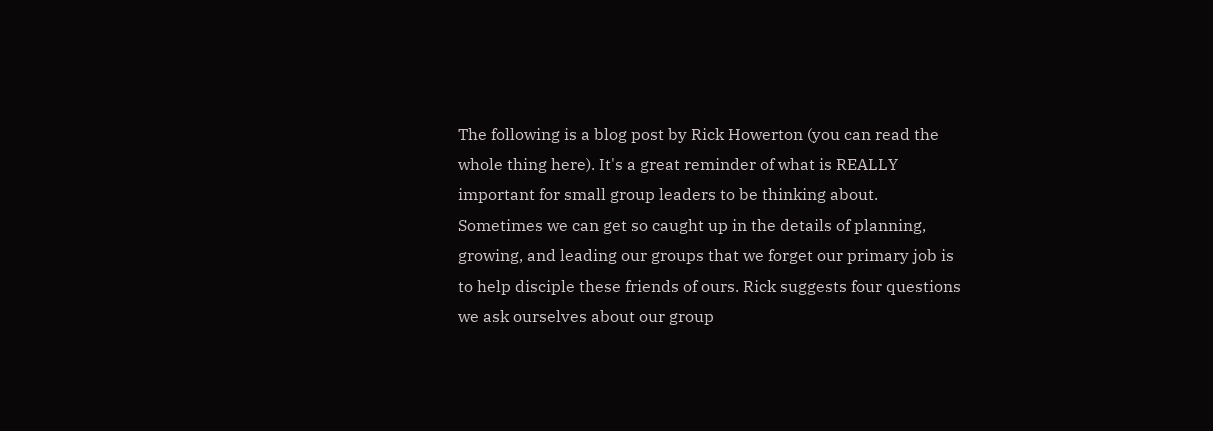The following is a blog post by Rick Howerton (you can read the whole thing here). It's a great reminder of what is REALLY important for small group leaders to be thinking about. Sometimes we can get so caught up in the details of planning, growing, and leading our groups that we forget our primary job is to help disciple these friends of ours. Rick suggests four questions we ask ourselves about our group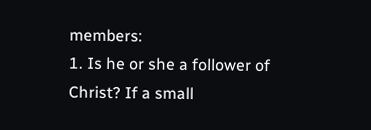members:
1. Is he or she a follower of Christ? If a small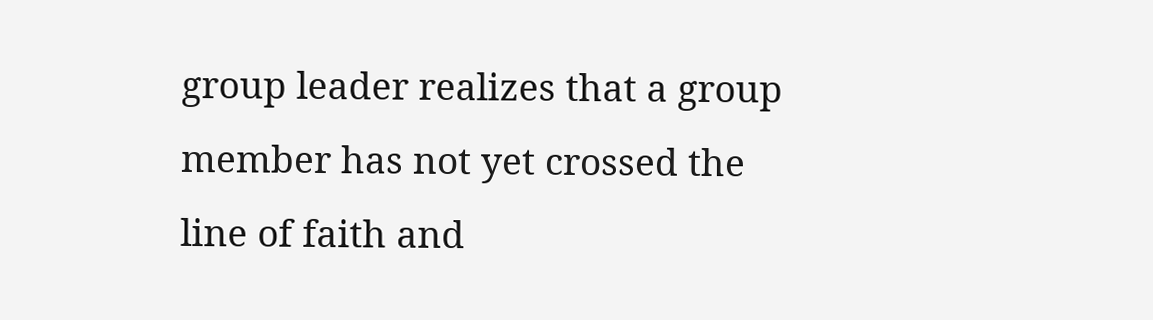group leader realizes that a group member has not yet crossed the line of faith and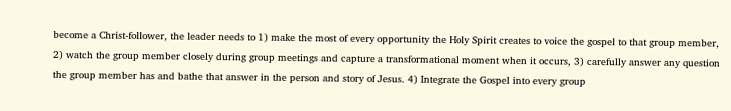become a Christ-follower, the leader needs to 1) make the most of every opportunity the Holy Spirit creates to voice the gospel to that group member, 2) watch the group member closely during group meetings and capture a transformational moment when it occurs, 3) carefully answer any question the group member has and bathe that answer in the person and story of Jesus. 4) Integrate the Gospel into every group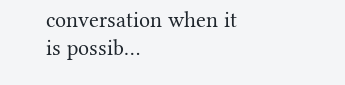conversation when it is possib…